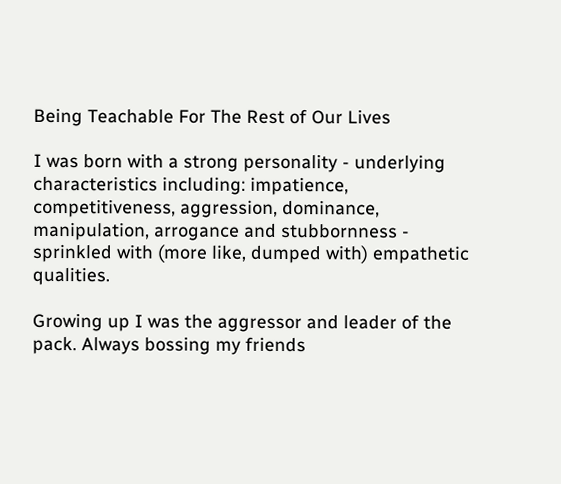Being Teachable For The Rest of Our Lives

I was born with a strong personality - underlying characteristics including: impatience, competitiveness, aggression, dominance, manipulation, arrogance and stubbornness - sprinkled with (more like, dumped with) empathetic qualities.

Growing up I was the aggressor and leader of the pack. Always bossing my friends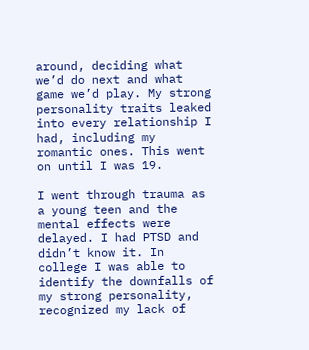around, deciding what we’d do next and what game we’d play. My strong personality traits leaked into every relationship I had, including my romantic ones. This went on until I was 19.

I went through trauma as a young teen and the mental effects were delayed. I had PTSD and didn’t know it. In college I was able to identify the downfalls of my strong personality, recognized my lack of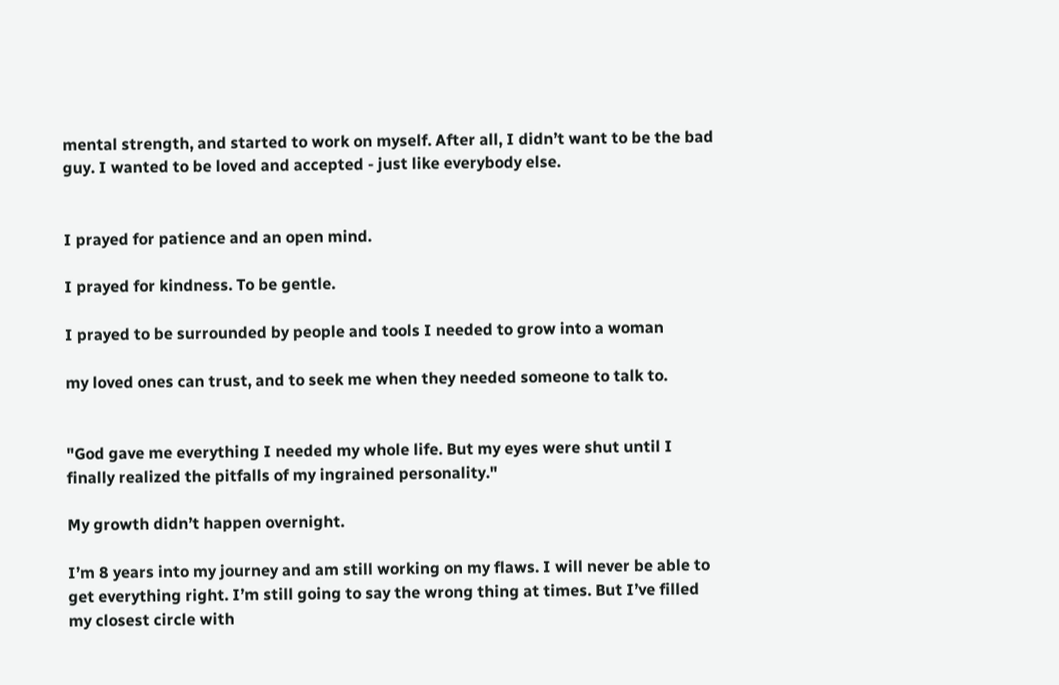mental strength, and started to work on myself. After all, I didn’t want to be the bad guy. I wanted to be loved and accepted - just like everybody else.


I prayed for patience and an open mind.

I prayed for kindness. To be gentle.

I prayed to be surrounded by people and tools I needed to grow into a woman

my loved ones can trust, and to seek me when they needed someone to talk to.


"God gave me everything I needed my whole life. But my eyes were shut until I finally realized the pitfalls of my ingrained personality."

My growth didn’t happen overnight.

I’m 8 years into my journey and am still working on my flaws. I will never be able to get everything right. I’m still going to say the wrong thing at times. But I’ve filled my closest circle with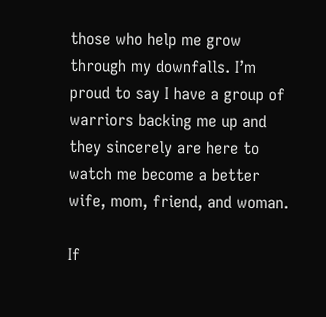those who help me grow through my downfalls. I’m proud to say I have a group of warriors backing me up and they sincerely are here to watch me become a better wife, mom, friend, and woman.

If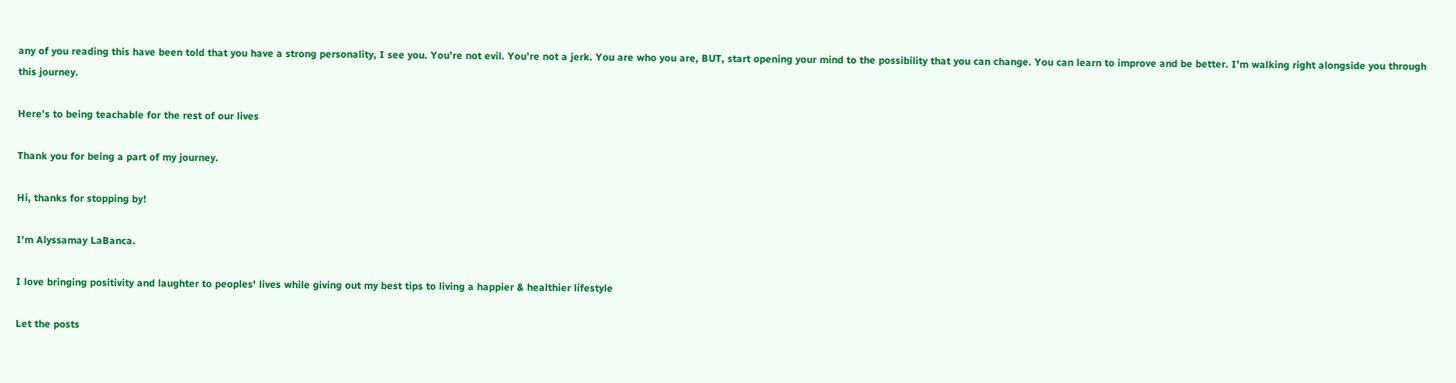any of you reading this have been told that you have a strong personality, I see you. You’re not evil. You’re not a jerk. You are who you are, BUT, start opening your mind to the possibility that you can change. You can learn to improve and be better. I’m walking right alongside you through this journey.

Here’s to being teachable for the rest of our lives

Thank you for being a part of my journey.

Hi, thanks for stopping by!

I'm Alyssamay LaBanca.

I love bringing positivity and laughter to peoples' lives while giving out my best tips to living a happier & healthier lifestyle

Let the posts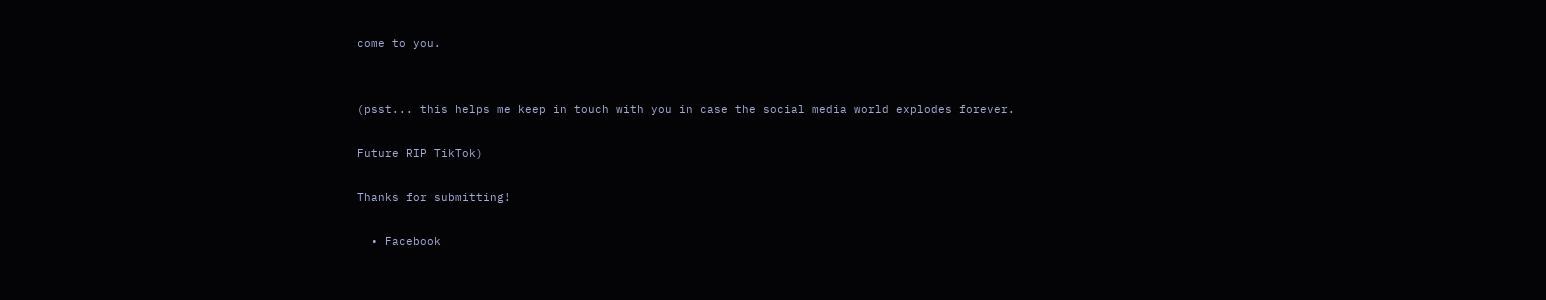come to you.


(psst... this helps me keep in touch with you in case the social media world explodes forever.

Future RIP TikTok)

Thanks for submitting!

  • Facebook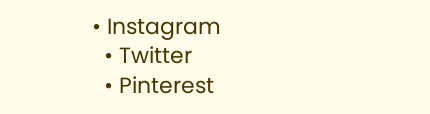• Instagram
  • Twitter
  • Pinterest